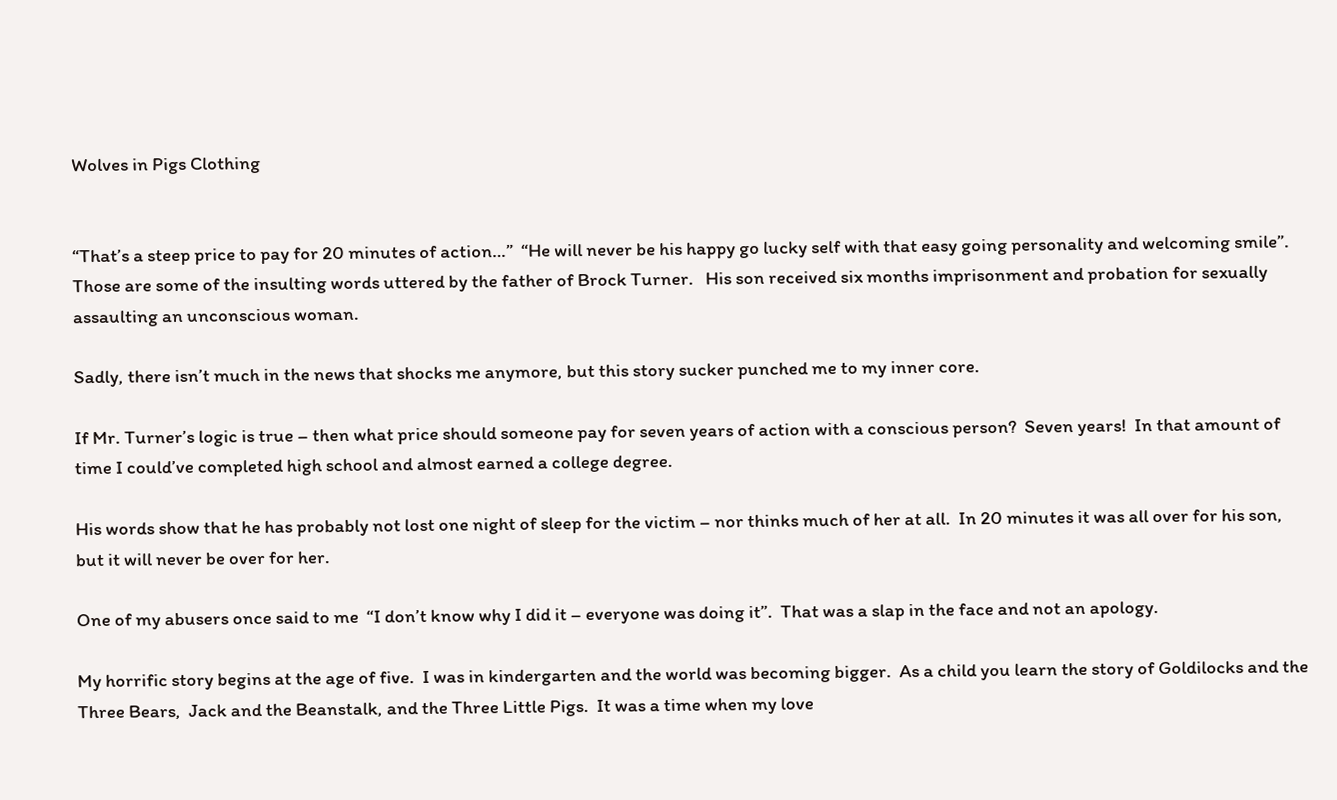Wolves in Pigs Clothing


“That’s a steep price to pay for 20 minutes of action…”  “He will never be his happy go lucky self with that easy going personality and welcoming smile”.  Those are some of the insulting words uttered by the father of Brock Turner.   His son received six months imprisonment and probation for sexually assaulting an unconscious woman.

Sadly, there isn’t much in the news that shocks me anymore, but this story sucker punched me to my inner core.

If Mr. Turner’s logic is true – then what price should someone pay for seven years of action with a conscious person?  Seven years!  In that amount of time I could’ve completed high school and almost earned a college degree.

His words show that he has probably not lost one night of sleep for the victim – nor thinks much of her at all.  In 20 minutes it was all over for his son, but it will never be over for her.

One of my abusers once said to me  “I don’t know why I did it – everyone was doing it”.  That was a slap in the face and not an apology.

My horrific story begins at the age of five.  I was in kindergarten and the world was becoming bigger.  As a child you learn the story of Goldilocks and the Three Bears,  Jack and the Beanstalk, and the Three Little Pigs.  It was a time when my love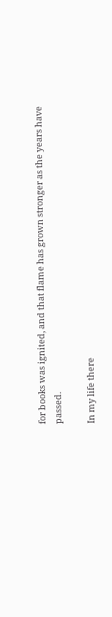for books was ignited, and that flame has grown stronger as the years have passed.

In my life there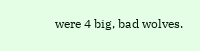were 4 big, bad wolves.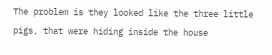The problem is they looked like the three little pigs, that were hiding inside the house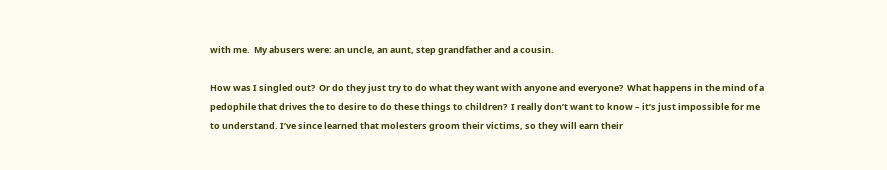with me.  My abusers were: an uncle, an aunt, step grandfather and a cousin.

How was I singled out?  Or do they just try to do what they want with anyone and everyone?  What happens in the mind of a pedophile that drives the to desire to do these things to children?  I really don’t want to know – it’s just impossible for me to understand. I’ve since learned that molesters groom their victims, so they will earn their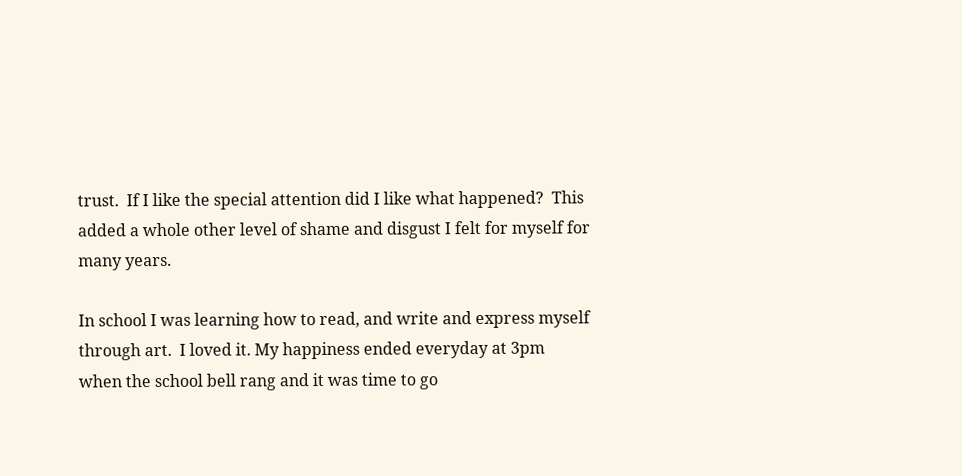trust.  If I like the special attention did I like what happened?  This added a whole other level of shame and disgust I felt for myself for many years.

In school I was learning how to read, and write and express myself through art.  I loved it. My happiness ended everyday at 3pm when the school bell rang and it was time to go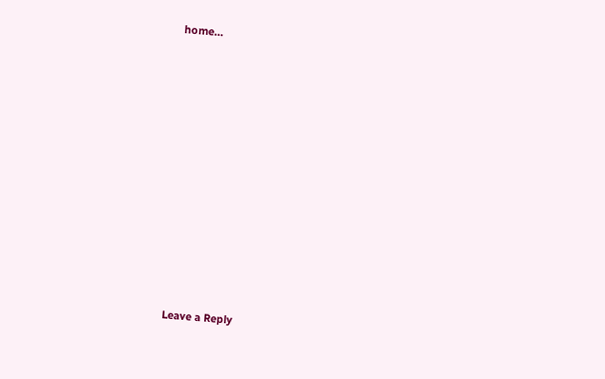home…











Leave a Reply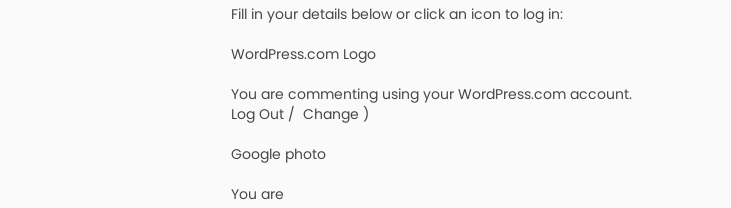Fill in your details below or click an icon to log in:

WordPress.com Logo

You are commenting using your WordPress.com account. Log Out /  Change )

Google photo

You are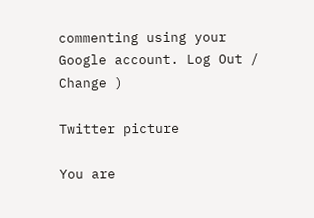commenting using your Google account. Log Out /  Change )

Twitter picture

You are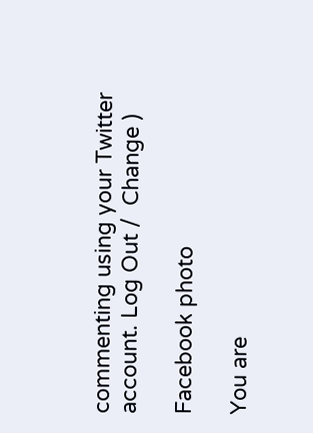commenting using your Twitter account. Log Out /  Change )

Facebook photo

You are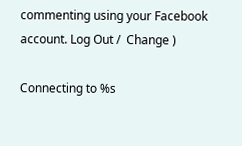commenting using your Facebook account. Log Out /  Change )

Connecting to %s